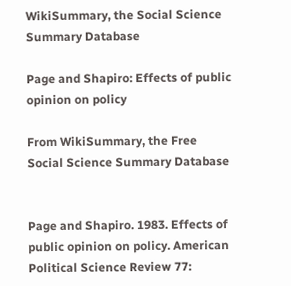WikiSummary, the Social Science Summary Database

Page and Shapiro: Effects of public opinion on policy

From WikiSummary, the Free Social Science Summary Database


Page and Shapiro. 1983. Effects of public opinion on policy. American Political Science Review 77: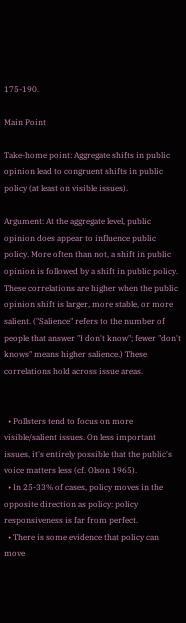175-190.

Main Point

Take-home point: Aggregate shifts in public opinion lead to congruent shifts in public policy (at least on visible issues).

Argument: At the aggregate level, public opinion does appear to influence public policy. More often than not, a shift in public opinion is followed by a shift in public policy. These correlations are higher when the public opinion shift is larger, more stable, or more salient. ("Salience" refers to the number of people that answer "I don't know"; fewer "don't knows" means higher salience.) These correlations hold across issue areas.


  • Pollsters tend to focus on more visible/salient issues. On less important issues, it's entirely possible that the public's voice matters less (cf. Olson 1965).
  • In 25-33% of cases, policy moves in the opposite direction as policy: policy responsiveness is far from perfect.
  • There is some evidence that policy can move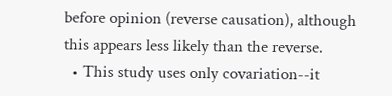before opinion (reverse causation), although this appears less likely than the reverse.
  • This study uses only covariation--it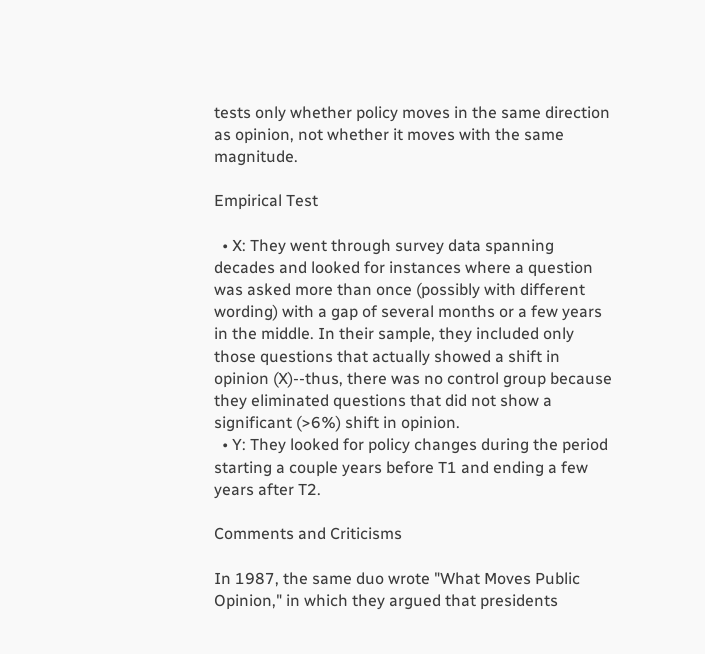tests only whether policy moves in the same direction as opinion, not whether it moves with the same magnitude.

Empirical Test

  • X: They went through survey data spanning decades and looked for instances where a question was asked more than once (possibly with different wording) with a gap of several months or a few years in the middle. In their sample, they included only those questions that actually showed a shift in opinion (X)--thus, there was no control group because they eliminated questions that did not show a significant (>6%) shift in opinion.
  • Y: They looked for policy changes during the period starting a couple years before T1 and ending a few years after T2.

Comments and Criticisms

In 1987, the same duo wrote "What Moves Public Opinion," in which they argued that presidents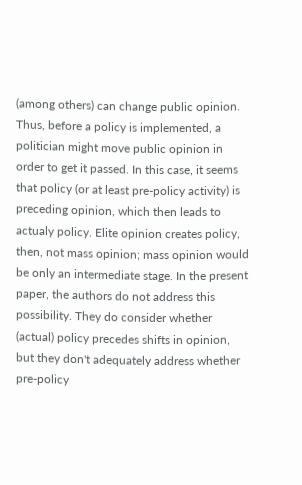(among others) can change public opinion. Thus, before a policy is implemented, a politician might move public opinion in order to get it passed. In this case, it seems that policy (or at least pre-policy activity) is preceding opinion, which then leads to actualy policy. Elite opinion creates policy, then, not mass opinion; mass opinion would be only an intermediate stage. In the present paper, the authors do not address this possibility. They do consider whether (actual) policy precedes shifts in opinion, but they don't adequately address whether pre-policy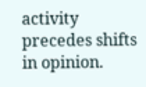activity precedes shifts in opinion.